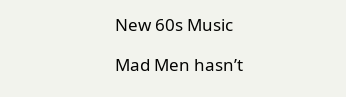New 60s Music

Mad Men hasn’t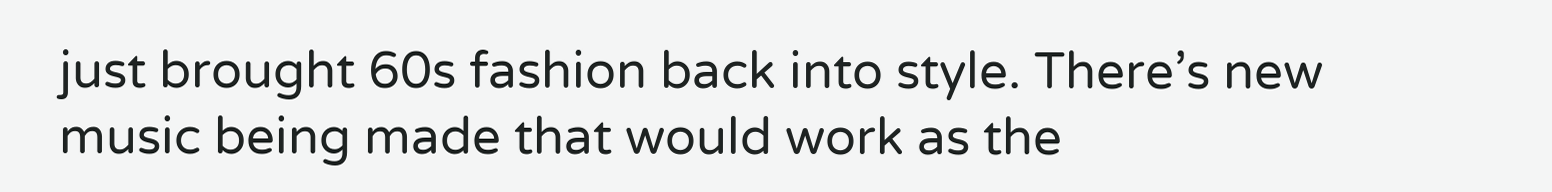just brought 60s fashion back into style. There’s new music being made that would work as the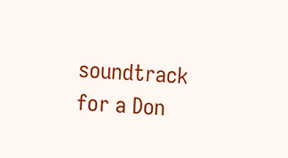soundtrack for a Don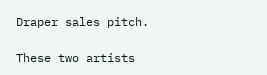Draper sales pitch.

These two artists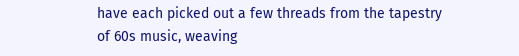have each picked out a few threads from the tapestry of 60s music, weaving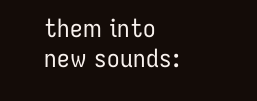them into new sounds: